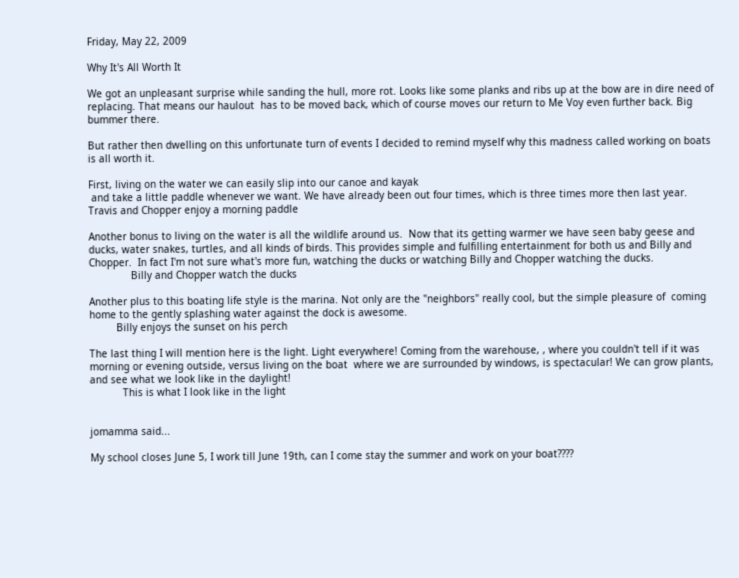Friday, May 22, 2009

Why It's All Worth It

We got an unpleasant surprise while sanding the hull, more rot. Looks like some planks and ribs up at the bow are in dire need of replacing. That means our haulout  has to be moved back, which of course moves our return to Me Voy even further back. Big bummer there.

But rather then dwelling on this unfortunate turn of events I decided to remind myself why this madness called working on boats is all worth it.

First, living on the water we can easily slip into our canoe and kayak
 and take a little paddle whenever we want. We have already been out four times, which is three times more then last year.
Travis and Chopper enjoy a morning paddle

Another bonus to living on the water is all the wildlife around us.  Now that its getting warmer we have seen baby geese and ducks, water snakes, turtles, and all kinds of birds. This provides simple and fulfilling entertainment for both us and Billy and Chopper.  In fact I'm not sure what's more fun, watching the ducks or watching Billy and Chopper watching the ducks.
              Billy and Chopper watch the ducks

Another plus to this boating life style is the marina. Not only are the "neighbors" really cool, but the simple pleasure of  coming home to the gently splashing water against the dock is awesome.
         Billy enjoys the sunset on his perch

The last thing I will mention here is the light. Light everywhere! Coming from the warehouse, , where you couldn't tell if it was morning or evening outside, versus living on the boat  where we are surrounded by windows, is spectacular! We can grow plants, and see what we look like in the daylight!
           This is what I look like in the light


jomamma said...

My school closes June 5, I work till June 19th, can I come stay the summer and work on your boat????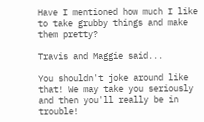Have I mentioned how much I like to take grubby things and make them pretty?

Travis and Maggie said...

You shouldn't joke around like that! We may take you seriously and then you'll really be in trouble!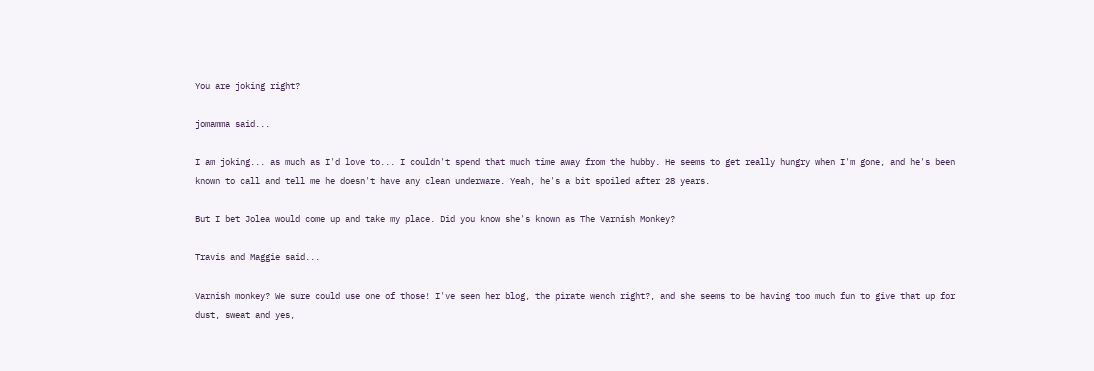You are joking right?

jomamma said...

I am joking... as much as I'd love to... I couldn't spend that much time away from the hubby. He seems to get really hungry when I'm gone, and he's been known to call and tell me he doesn't have any clean underware. Yeah, he's a bit spoiled after 28 years.

But I bet Jolea would come up and take my place. Did you know she's known as The Varnish Monkey?

Travis and Maggie said...

Varnish monkey? We sure could use one of those! I've seen her blog, the pirate wench right?, and she seems to be having too much fun to give that up for dust, sweat and yes,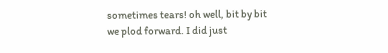sometimes tears! oh well, bit by bit we plod forward. I did just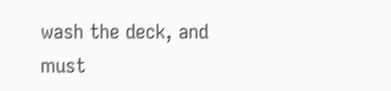wash the deck, and must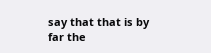say that that is by far the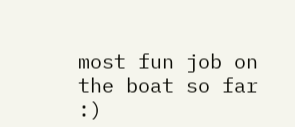most fun job on the boat so far :)